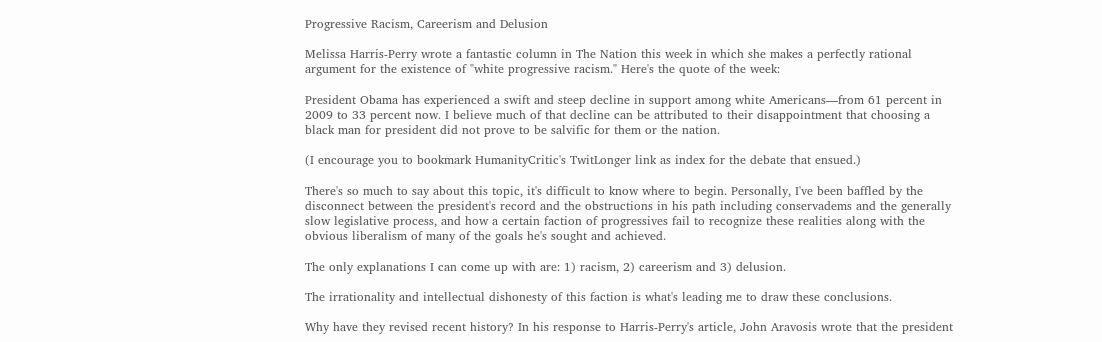Progressive Racism, Careerism and Delusion

Melissa Harris-Perry wrote a fantastic column in The Nation this week in which she makes a perfectly rational argument for the existence of "white progressive racism." Here's the quote of the week:

President Obama has experienced a swift and steep decline in support among white Americans—from 61 percent in 2009 to 33 percent now. I believe much of that decline can be attributed to their disappointment that choosing a black man for president did not prove to be salvific for them or the nation.

(I encourage you to bookmark HumanityCritic's TwitLonger link as index for the debate that ensued.)

There's so much to say about this topic, it's difficult to know where to begin. Personally, I've been baffled by the disconnect between the president's record and the obstructions in his path including conservadems and the generally slow legislative process, and how a certain faction of progressives fail to recognize these realities along with the obvious liberalism of many of the goals he's sought and achieved.

The only explanations I can come up with are: 1) racism, 2) careerism and 3) delusion.

The irrationality and intellectual dishonesty of this faction is what's leading me to draw these conclusions.

Why have they revised recent history? In his response to Harris-Perry's article, John Aravosis wrote that the president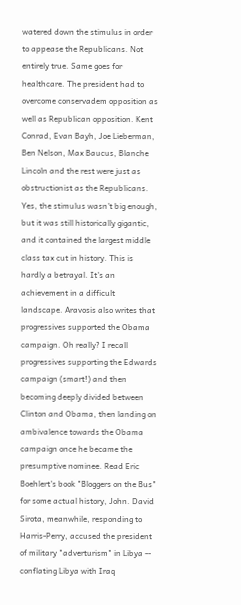watered down the stimulus in order to appease the Republicans. Not entirely true. Same goes for healthcare. The president had to overcome conservadem opposition as well as Republican opposition. Kent Conrad, Evan Bayh, Joe Lieberman, Ben Nelson, Max Baucus, Blanche Lincoln and the rest were just as obstructionist as the Republicans. Yes, the stimulus wasn't big enough, but it was still historically gigantic, and it contained the largest middle class tax cut in history. This is hardly a betrayal. It's an achievement in a difficult landscape. Aravosis also writes that progressives supported the Obama campaign. Oh really? I recall progressives supporting the Edwards campaign (smart!) and then becoming deeply divided between Clinton and Obama, then landing on ambivalence towards the Obama campaign once he became the presumptive nominee. Read Eric Boehlert's book "Bloggers on the Bus" for some actual history, John. David Sirota, meanwhile, responding to Harris-Perry, accused the president of military "adverturism" in Libya -- conflating Libya with Iraq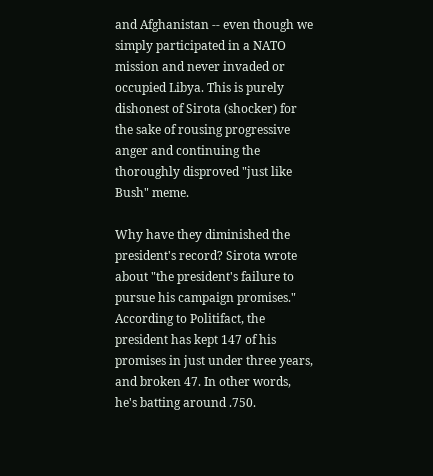and Afghanistan -- even though we simply participated in a NATO mission and never invaded or occupied Libya. This is purely dishonest of Sirota (shocker) for the sake of rousing progressive anger and continuing the thoroughly disproved "just like Bush" meme.

Why have they diminished the president's record? Sirota wrote about "the president's failure to pursue his campaign promises." According to Politifact, the president has kept 147 of his promises in just under three years, and broken 47. In other words, he's batting around .750.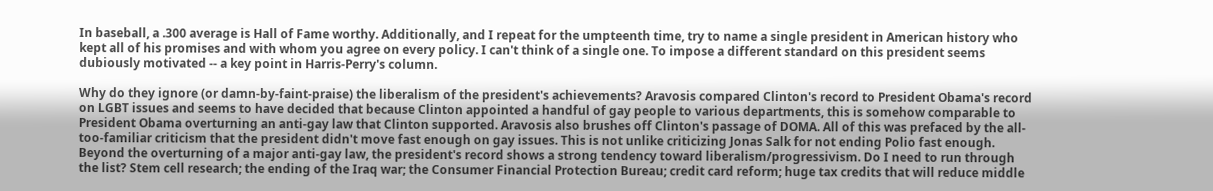In baseball, a .300 average is Hall of Fame worthy. Additionally, and I repeat for the umpteenth time, try to name a single president in American history who kept all of his promises and with whom you agree on every policy. I can't think of a single one. To impose a different standard on this president seems dubiously motivated -- a key point in Harris-Perry's column.

Why do they ignore (or damn-by-faint-praise) the liberalism of the president's achievements? Aravosis compared Clinton's record to President Obama's record on LGBT issues and seems to have decided that because Clinton appointed a handful of gay people to various departments, this is somehow comparable to President Obama overturning an anti-gay law that Clinton supported. Aravosis also brushes off Clinton's passage of DOMA. All of this was prefaced by the all-too-familiar criticism that the president didn't move fast enough on gay issues. This is not unlike criticizing Jonas Salk for not ending Polio fast enough. Beyond the overturning of a major anti-gay law, the president's record shows a strong tendency toward liberalism/progressivism. Do I need to run through the list? Stem cell research; the ending of the Iraq war; the Consumer Financial Protection Bureau; credit card reform; huge tax credits that will reduce middle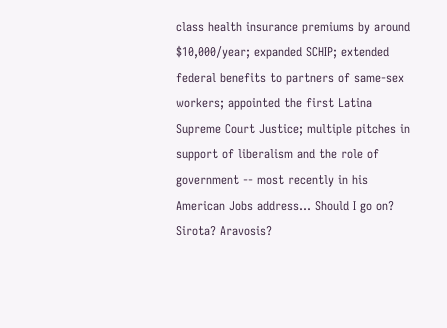class health insurance premiums by around $10,000/year; expanded SCHIP; extended federal benefits to partners of same-sex workers; appointed the first Latina Supreme Court Justice; multiple pitches in support of liberalism and the role of government -- most recently in his American Jobs address... Should I go on? Sirota? Aravosis?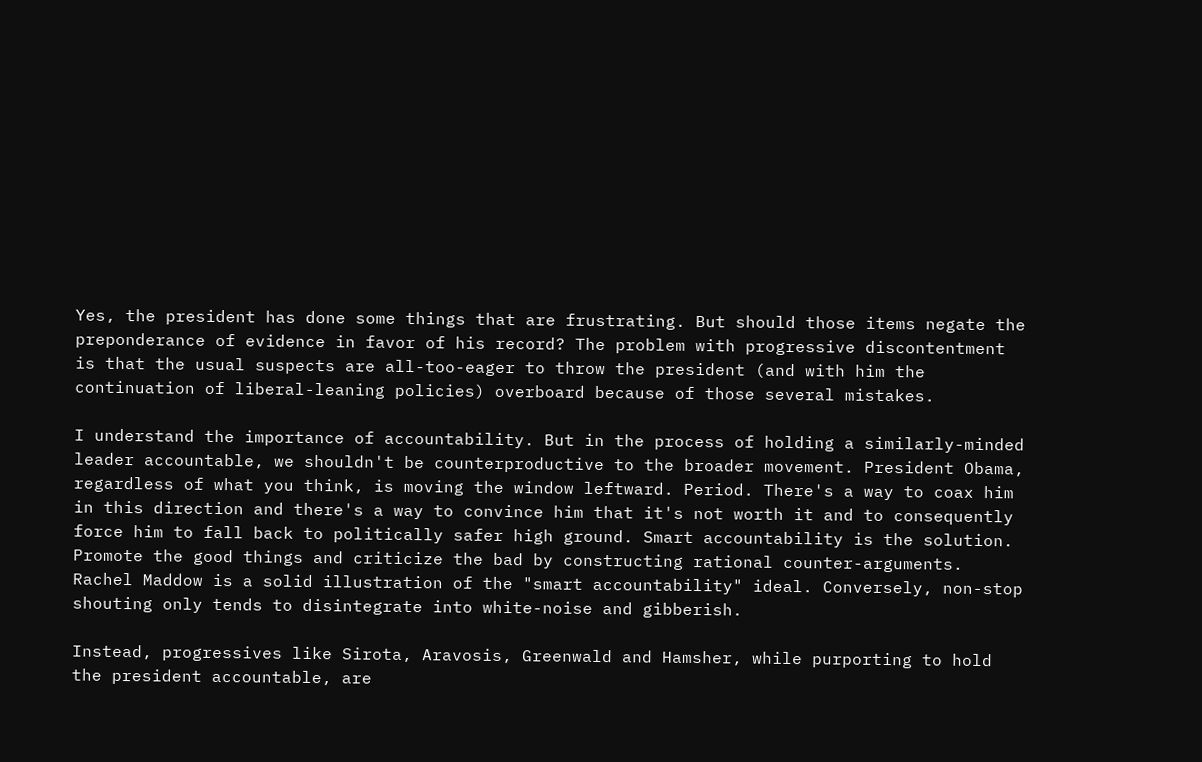Yes, the president has done some things that are frustrating. But should those items negate the preponderance of evidence in favor of his record? The problem with progressive discontentment is that the usual suspects are all-too-eager to throw the president (and with him the continuation of liberal-leaning policies) overboard because of those several mistakes.

I understand the importance of accountability. But in the process of holding a similarly-minded leader accountable, we shouldn't be counterproductive to the broader movement. President Obama, regardless of what you think, is moving the window leftward. Period. There's a way to coax him in this direction and there's a way to convince him that it's not worth it and to consequently force him to fall back to politically safer high ground. Smart accountability is the solution. Promote the good things and criticize the bad by constructing rational counter-arguments. Rachel Maddow is a solid illustration of the "smart accountability" ideal. Conversely, non-stop shouting only tends to disintegrate into white-noise and gibberish.

Instead, progressives like Sirota, Aravosis, Greenwald and Hamsher, while purporting to hold the president accountable, are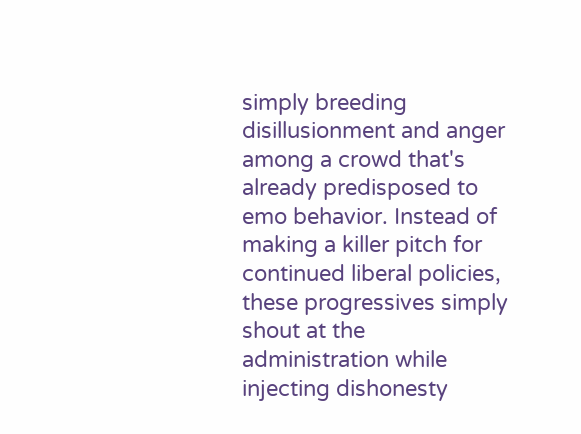simply breeding disillusionment and anger among a crowd that's already predisposed to emo behavior. Instead of making a killer pitch for continued liberal policies, these progressives simply shout at the administration while injecting dishonesty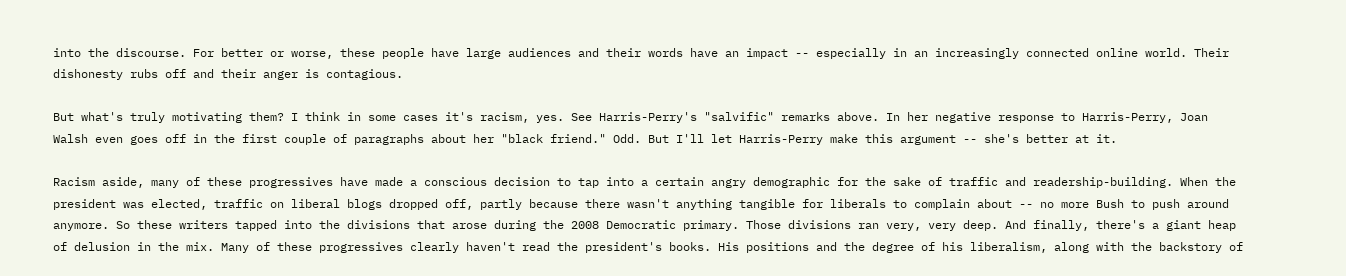into the discourse. For better or worse, these people have large audiences and their words have an impact -- especially in an increasingly connected online world. Their dishonesty rubs off and their anger is contagious.

But what's truly motivating them? I think in some cases it's racism, yes. See Harris-Perry's "salvific" remarks above. In her negative response to Harris-Perry, Joan Walsh even goes off in the first couple of paragraphs about her "black friend." Odd. But I'll let Harris-Perry make this argument -- she's better at it.

Racism aside, many of these progressives have made a conscious decision to tap into a certain angry demographic for the sake of traffic and readership-building. When the president was elected, traffic on liberal blogs dropped off, partly because there wasn't anything tangible for liberals to complain about -- no more Bush to push around anymore. So these writers tapped into the divisions that arose during the 2008 Democratic primary. Those divisions ran very, very deep. And finally, there's a giant heap of delusion in the mix. Many of these progressives clearly haven't read the president's books. His positions and the degree of his liberalism, along with the backstory of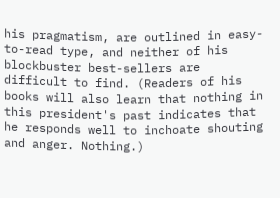his pragmatism, are outlined in easy-to-read type, and neither of his blockbuster best-sellers are difficult to find. (Readers of his books will also learn that nothing in this president's past indicates that he responds well to inchoate shouting and anger. Nothing.)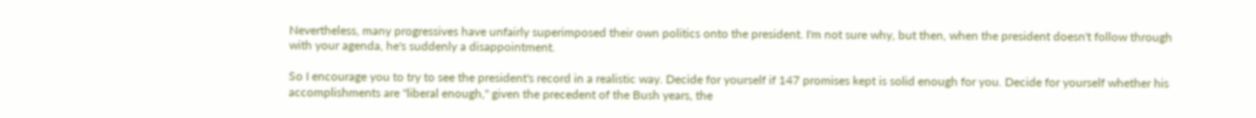Nevertheless, many progressives have unfairly superimposed their own politics onto the president. I'm not sure why, but then, when the president doesn't follow through with your agenda, he's suddenly a disappointment.

So I encourage you to try to see the president's record in a realistic way. Decide for yourself if 147 promises kept is solid enough for you. Decide for yourself whether his accomplishments are "liberal enough," given the precedent of the Bush years, the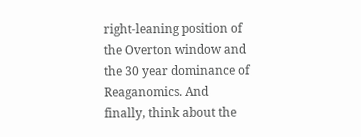right-leaning position of the Overton window and the 30 year dominance of Reaganomics. And finally, think about the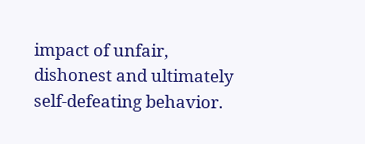impact of unfair, dishonest and ultimately self-defeating behavior.